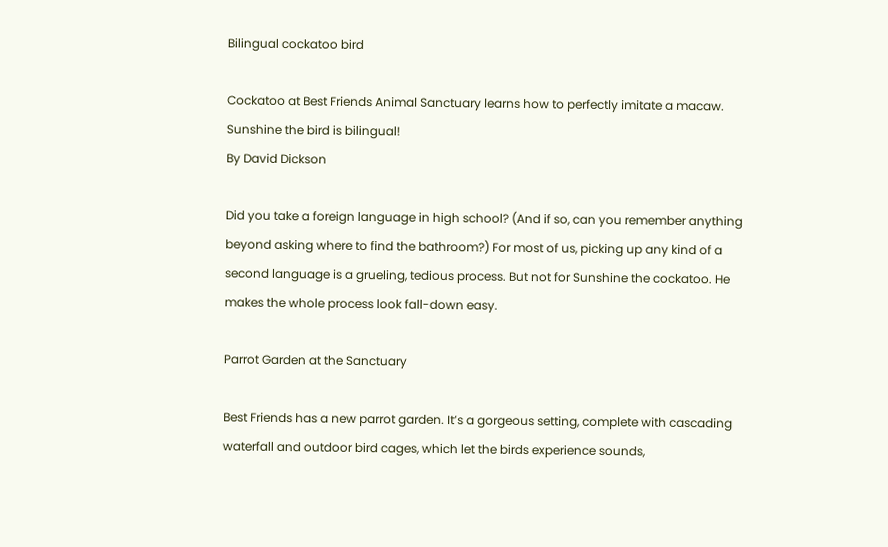Bilingual cockatoo bird

Cockatoo at Best Friends Animal Sanctuary learns how to perfectly imitate a macaw. Sunshine the bird is bilingual!
By David Dickson

Did you take a foreign language in high school? (And if so, can you remember anything beyond asking where to find the bathroom?) For most of us, picking up any kind of a second language is a grueling, tedious process. But not for Sunshine the cockatoo. He makes the whole process look fall-down easy.

Parrot Garden at the Sanctuary

Best Friends has a new parrot garden. It’s a gorgeous setting, complete with cascading waterfall and outdoor bird cages, which let the birds experience sounds,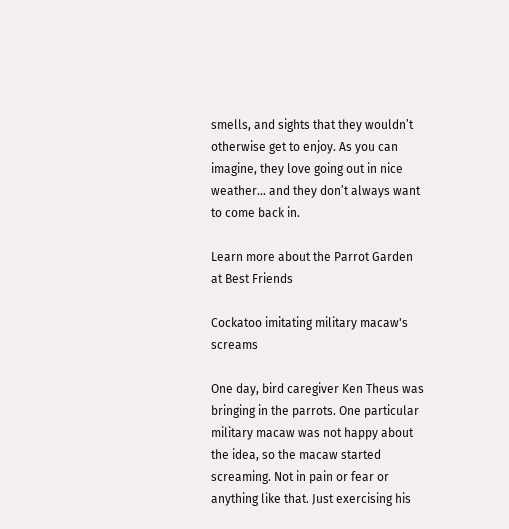smells, and sights that they wouldn’t otherwise get to enjoy. As you can imagine, they love going out in nice weather… and they don’t always want to come back in.

Learn more about the Parrot Garden at Best Friends

Cockatoo imitating military macaw's screams

One day, bird caregiver Ken Theus was bringing in the parrots. One particular military macaw was not happy about the idea, so the macaw started screaming. Not in pain or fear or anything like that. Just exercising his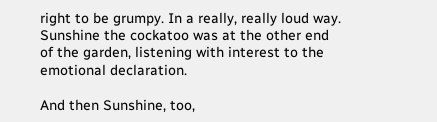right to be grumpy. In a really, really loud way. Sunshine the cockatoo was at the other end of the garden, listening with interest to the emotional declaration.

And then Sunshine, too,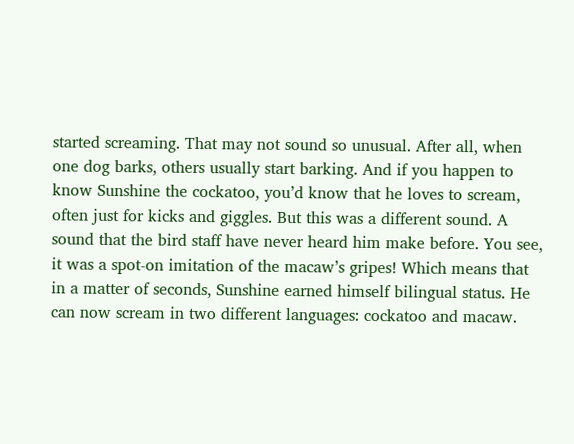started screaming. That may not sound so unusual. After all, when one dog barks, others usually start barking. And if you happen to know Sunshine the cockatoo, you’d know that he loves to scream, often just for kicks and giggles. But this was a different sound. A sound that the bird staff have never heard him make before. You see, it was a spot-on imitation of the macaw’s gripes! Which means that in a matter of seconds, Sunshine earned himself bilingual status. He can now scream in two different languages: cockatoo and macaw.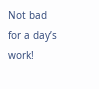Not bad for a day’s work!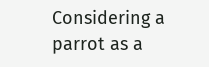Considering a parrot as a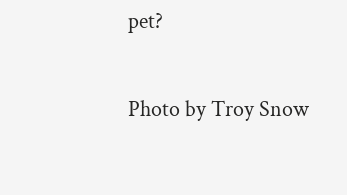pet?

Photo by Troy Snow